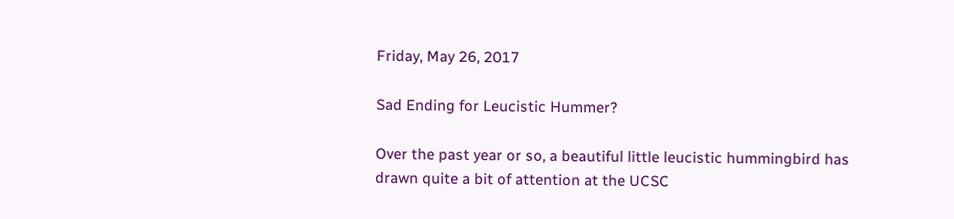Friday, May 26, 2017

Sad Ending for Leucistic Hummer?

Over the past year or so, a beautiful little leucistic hummingbird has drawn quite a bit of attention at the UCSC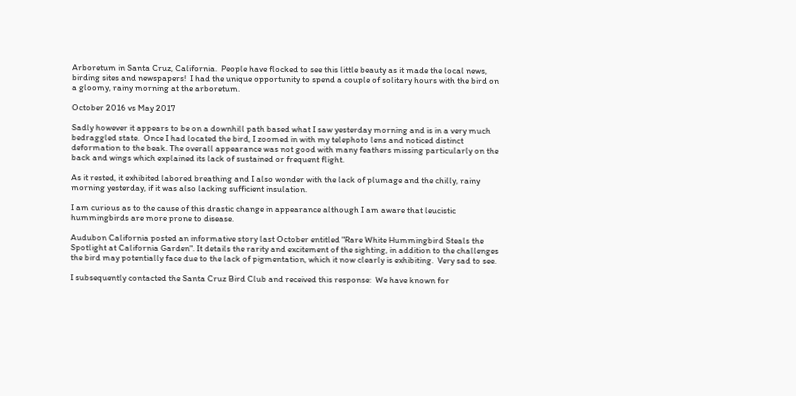Arboretum in Santa Cruz, California.  People have flocked to see this little beauty as it made the local news, birding sites and newspapers!  I had the unique opportunity to spend a couple of solitary hours with the bird on a gloomy, rainy morning at the arboretum.

October 2016 vs May 2017

Sadly however it appears to be on a downhill path based what I saw yesterday morning and is in a very much bedraggled state.  Once I had located the bird, I zoomed in with my telephoto lens and noticed distinct deformation to the beak. The overall appearance was not good with many feathers missing particularly on the back and wings which explained its lack of sustained or frequent flight.

As it rested, it exhibited labored breathing and I also wonder with the lack of plumage and the chilly, rainy morning yesterday, if it was also lacking sufficient insulation.

I am curious as to the cause of this drastic change in appearance although I am aware that leucistic hummingbirds are more prone to disease.

Audubon California posted an informative story last October entitled "Rare White Hummingbird Steals the Spotlight at California Garden". It details the rarity and excitement of the sighting, in addition to the challenges the bird may potentially face due to the lack of pigmentation, which it now clearly is exhibiting.  Very sad to see.

I subsequently contacted the Santa Cruz Bird Club and received this response:  We have known for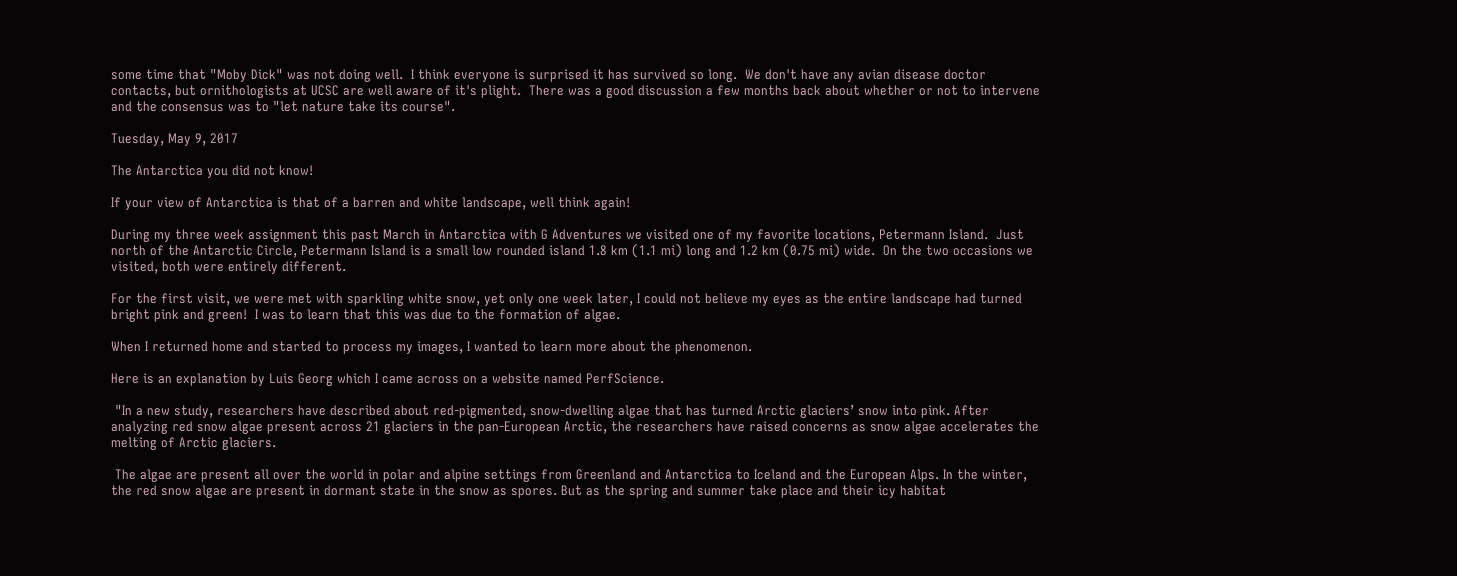some time that "Moby Dick" was not doing well.  I think everyone is surprised it has survived so long.  We don't have any avian disease doctor contacts, but ornithologists at UCSC are well aware of it's plight.  There was a good discussion a few months back about whether or not to intervene and the consensus was to "let nature take its course".

Tuesday, May 9, 2017

The Antarctica you did not know!

If your view of Antarctica is that of a barren and white landscape, well think again!

During my three week assignment this past March in Antarctica with G Adventures we visited one of my favorite locations, Petermann Island.  Just north of the Antarctic Circle, Petermann Island is a small low rounded island 1.8 km (1.1 mi) long and 1.2 km (0.75 mi) wide.  On the two occasions we visited, both were entirely different.

For the first visit, we were met with sparkling white snow, yet only one week later, I could not believe my eyes as the entire landscape had turned bright pink and green!  I was to learn that this was due to the formation of algae.

When I returned home and started to process my images, I wanted to learn more about the phenomenon.

Here is an explanation by Luis Georg which I came across on a website named PerfScience.

 "In a new study, researchers have described about red-pigmented, snow-dwelling algae that has turned Arctic glaciers’ snow into pink. After analyzing red snow algae present across 21 glaciers in the pan-European Arctic, the researchers have raised concerns as snow algae accelerates the melting of Arctic glaciers.

 The algae are present all over the world in polar and alpine settings from Greenland and Antarctica to Iceland and the European Alps. In the winter, the red snow algae are present in dormant state in the snow as spores. But as the spring and summer take place and their icy habitat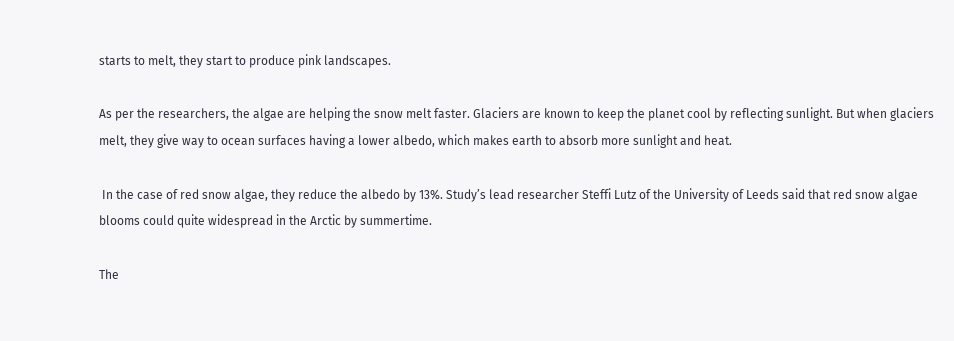starts to melt, they start to produce pink landscapes.

As per the researchers, the algae are helping the snow melt faster. Glaciers are known to keep the planet cool by reflecting sunlight. But when glaciers melt, they give way to ocean surfaces having a lower albedo, which makes earth to absorb more sunlight and heat.

 In the case of red snow algae, they reduce the albedo by 13%. Study’s lead researcher Steffi Lutz of the University of Leeds said that red snow algae blooms could quite widespread in the Arctic by summertime.

The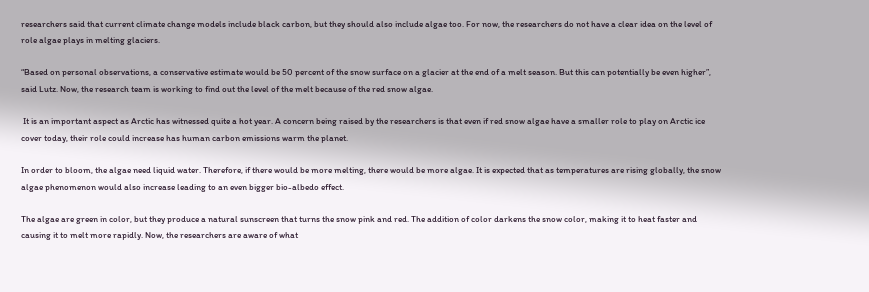researchers said that current climate change models include black carbon, but they should also include algae too. For now, the researchers do not have a clear idea on the level of role algae plays in melting glaciers.

“Based on personal observations, a conservative estimate would be 50 percent of the snow surface on a glacier at the end of a melt season. But this can potentially be even higher”, said Lutz. Now, the research team is working to find out the level of the melt because of the red snow algae.

 It is an important aspect as Arctic has witnessed quite a hot year. A concern being raised by the researchers is that even if red snow algae have a smaller role to play on Arctic ice cover today, their role could increase has human carbon emissions warm the planet.

In order to bloom, the algae need liquid water. Therefore, if there would be more melting, there would be more algae. It is expected that as temperatures are rising globally, the snow algae phenomenon would also increase leading to an even bigger bio-albedo effect.

The algae are green in color, but they produce a natural sunscreen that turns the snow pink and red. The addition of color darkens the snow color, making it to heat faster and causing it to melt more rapidly. Now, the researchers are aware of what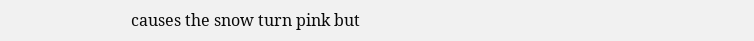causes the snow turn pink but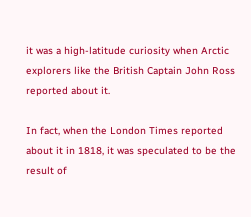it was a high-latitude curiosity when Arctic explorers like the British Captain John Ross reported about it.

In fact, when the London Times reported about it in 1818, it was speculated to be the result of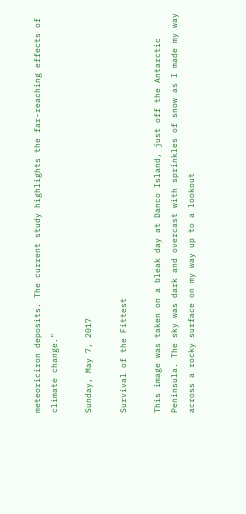meteoriciron deposits. The current study highlights the far-reaching effects of climate change."

Sunday, May 7, 2017

Survival of the Fittest

This image was taken on a bleak day at Danco Island, just off the Antarctic Peninsula. The sky was dark and overcast with sprinkles of snow as I made my way across a rocky surface on my way up to a lookout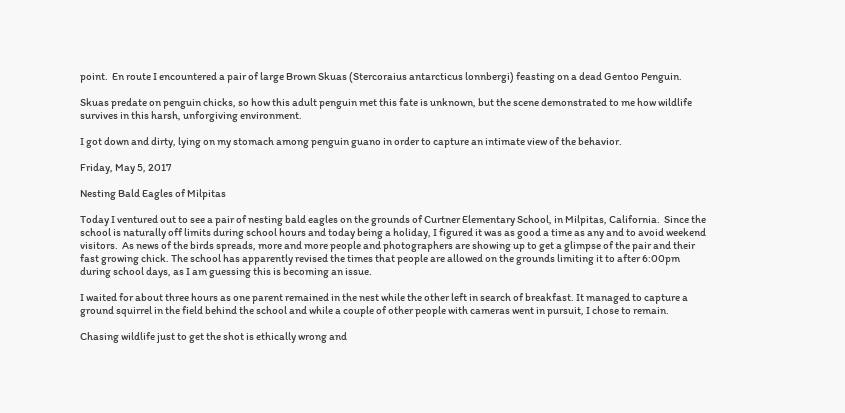point.  En route I encountered a pair of large Brown Skuas (Stercoraius antarcticus lonnbergi) feasting on a dead Gentoo Penguin.

Skuas predate on penguin chicks, so how this adult penguin met this fate is unknown, but the scene demonstrated to me how wildlife survives in this harsh, unforgiving environment.

I got down and dirty, lying on my stomach among penguin guano in order to capture an intimate view of the behavior.

Friday, May 5, 2017

Nesting Bald Eagles of Milpitas

Today I ventured out to see a pair of nesting bald eagles on the grounds of Curtner Elementary School, in Milpitas, California.  Since the school is naturally off limits during school hours and today being a holiday, I figured it was as good a time as any and to avoid weekend visitors.  As news of the birds spreads, more and more people and photographers are showing up to get a glimpse of the pair and their fast growing chick. The school has apparently revised the times that people are allowed on the grounds limiting it to after 6:00pm during school days, as I am guessing this is becoming an issue.

I waited for about three hours as one parent remained in the nest while the other left in search of breakfast. It managed to capture a ground squirrel in the field behind the school and while a couple of other people with cameras went in pursuit, I chose to remain.

Chasing wildlife just to get the shot is ethically wrong and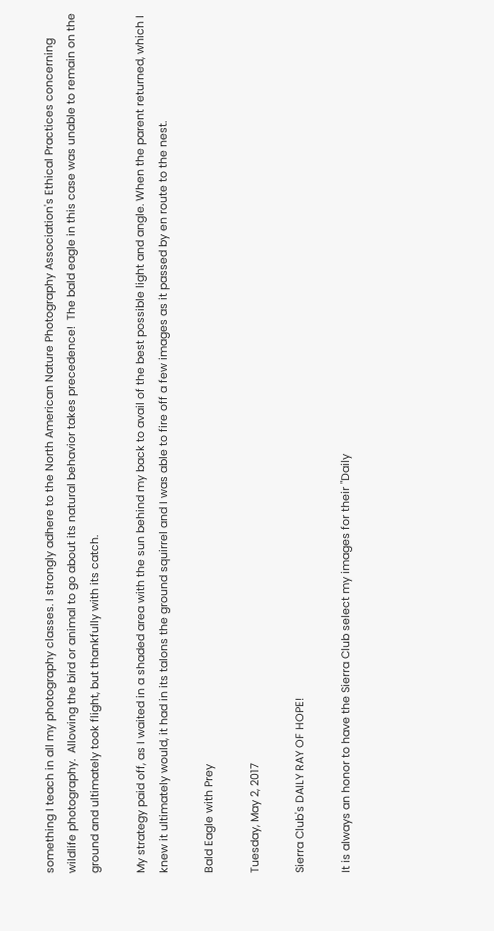something I teach in all my photography classes. I strongly adhere to the North American Nature Photography Association's Ethical Practices concerning wildlife photography.  Allowing the bird or animal to go about its natural behavior takes precedence!  The bald eagle in this case was unable to remain on the ground and ultimately took flight, but thankfully with its catch.

My strategy paid off, as I waited in a shaded area with the sun behind my back to avail of the best possible light and angle. When the parent returned, which I knew it ultimately would, it had in its talons the ground squirrel and I was able to fire off a few images as it passed by en route to the nest.

Bald Eagle with Prey

Tuesday, May 2, 2017

Sierra Club's DAILY RAY OF HOPE!

It is always an honor to have the Sierra Club select my images for their "Daily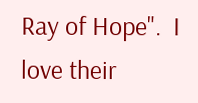Ray of Hope".  I love their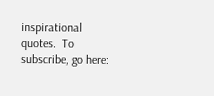inspirational quotes.  To subscribe, go here: